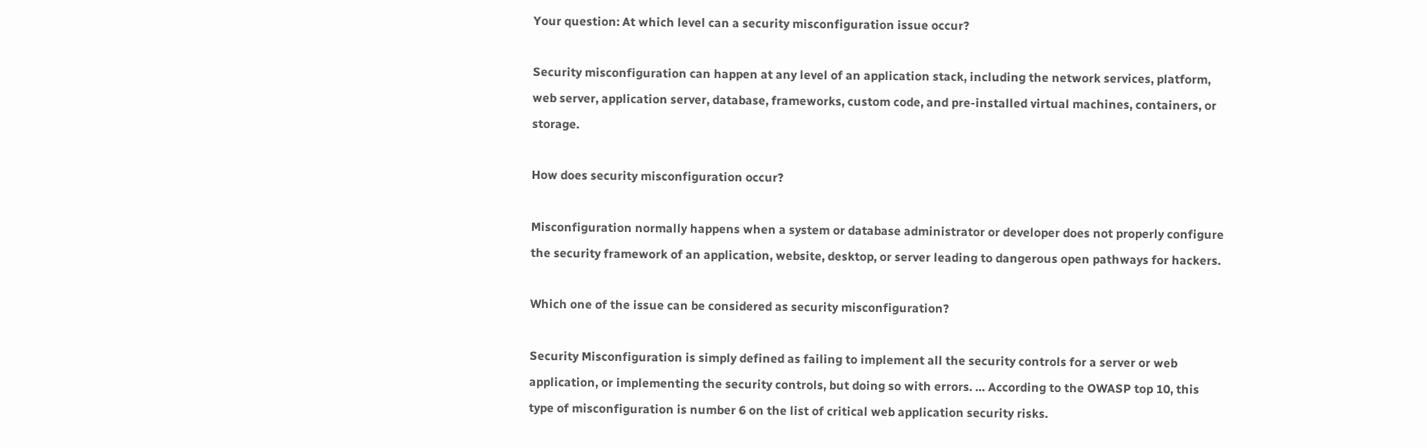Your question: At which level can a security misconfiguration issue occur?

Security misconfiguration can happen at any level of an application stack, including the network services, platform, web server, application server, database, frameworks, custom code, and pre-installed virtual machines, containers, or storage.

How does security misconfiguration occur?

Misconfiguration normally happens when a system or database administrator or developer does not properly configure the security framework of an application, website, desktop, or server leading to dangerous open pathways for hackers.

Which one of the issue can be considered as security misconfiguration?

Security Misconfiguration is simply defined as failing to implement all the security controls for a server or web application, or implementing the security controls, but doing so with errors. … According to the OWASP top 10, this type of misconfiguration is number 6 on the list of critical web application security risks.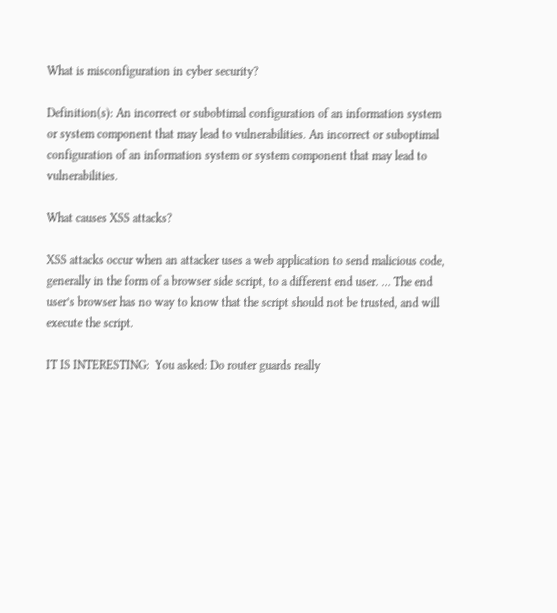What is misconfiguration in cyber security?

Definition(s): An incorrect or subobtimal configuration of an information system or system component that may lead to vulnerabilities. An incorrect or suboptimal configuration of an information system or system component that may lead to vulnerabilities.

What causes XSS attacks?

XSS attacks occur when an attacker uses a web application to send malicious code, generally in the form of a browser side script, to a different end user. … The end user’s browser has no way to know that the script should not be trusted, and will execute the script.

IT IS INTERESTING:  You asked: Do router guards really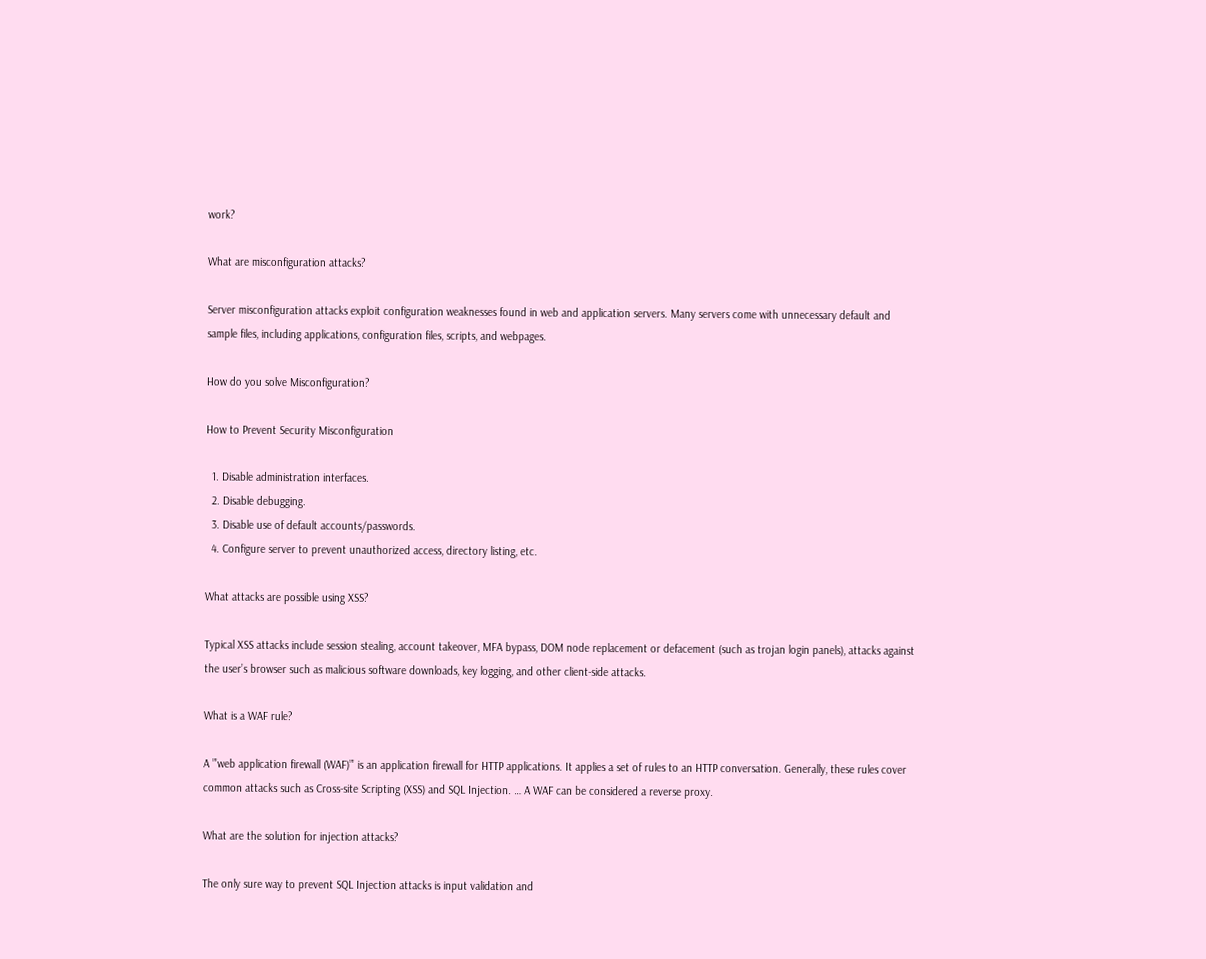work?

What are misconfiguration attacks?

Server misconfiguration attacks exploit configuration weaknesses found in web and application servers. Many servers come with unnecessary default and sample files, including applications, configuration files, scripts, and webpages.

How do you solve Misconfiguration?

How to Prevent Security Misconfiguration

  1. Disable administration interfaces.
  2. Disable debugging.
  3. Disable use of default accounts/passwords.
  4. Configure server to prevent unauthorized access, directory listing, etc.

What attacks are possible using XSS?

Typical XSS attacks include session stealing, account takeover, MFA bypass, DOM node replacement or defacement (such as trojan login panels), attacks against the user’s browser such as malicious software downloads, key logging, and other client-side attacks.

What is a WAF rule?

A ”’web application firewall (WAF)”’ is an application firewall for HTTP applications. It applies a set of rules to an HTTP conversation. Generally, these rules cover common attacks such as Cross-site Scripting (XSS) and SQL Injection. … A WAF can be considered a reverse proxy.

What are the solution for injection attacks?

The only sure way to prevent SQL Injection attacks is input validation and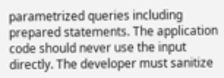parametrized queries including prepared statements. The application code should never use the input directly. The developer must sanitize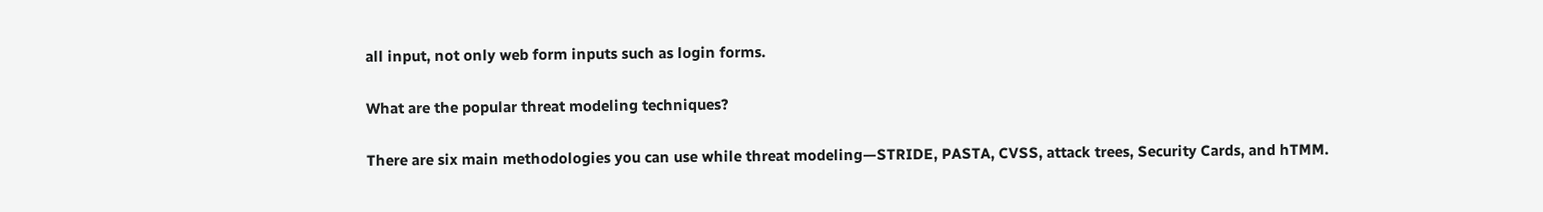all input, not only web form inputs such as login forms.

What are the popular threat modeling techniques?

There are six main methodologies you can use while threat modeling—STRIDE, PASTA, CVSS, attack trees, Security Cards, and hTMM.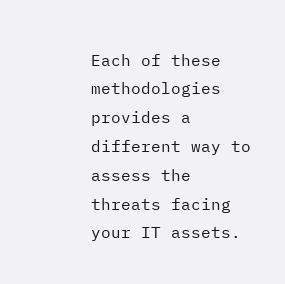Each of these methodologies provides a different way to assess the threats facing your IT assets.